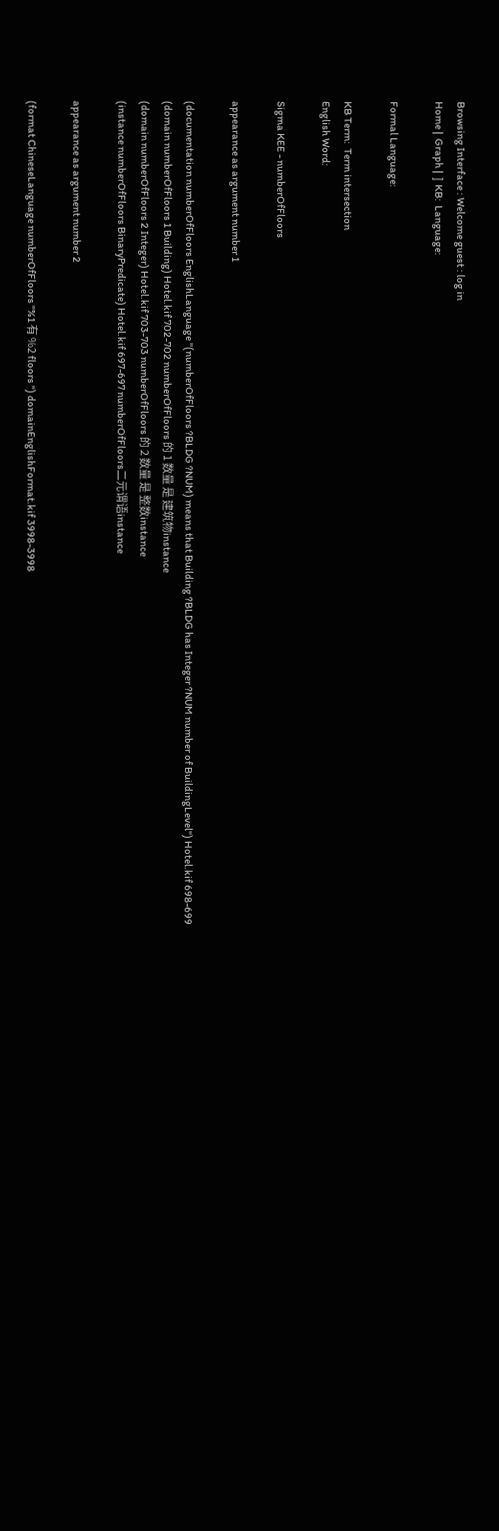Browsing Interface : Welcome guest : log in
Home |  Graph |  ]  KB:  Language:

Formal Language:

KB Term:  Term intersection
English Word:

Sigma KEE - numberOfFloors

appearance as argument number 1

(documentation numberOfFloors EnglishLanguage "(numberOfFloors ?BLDG ?NUM) means that Building ?BLDG has Integer ?NUM number of BuildingLevel") Hotel.kif 698-699
(domain numberOfFloors 1 Building) Hotel.kif 702-702 numberOfFloors 的 1 数量 是 建筑物instance
(domain numberOfFloors 2 Integer) Hotel.kif 703-703 numberOfFloors 的 2 数量 是 整数instance
(instance numberOfFloors BinaryPredicate) Hotel.kif 697-697 numberOfFloors二元谓语instance

appearance as argument number 2

(format ChineseLanguage numberOfFloors "%1 有 %2 floors ") domainEnglishFormat.kif 3998-3998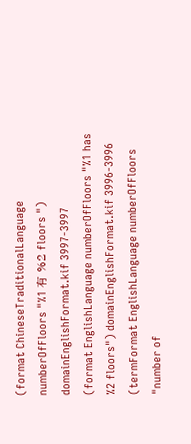(format ChineseTraditionalLanguage numberOfFloors "%1 有 %2 floors ") domainEnglishFormat.kif 3997-3997
(format EnglishLanguage numberOfFloors "%1 has %2 floors") domainEnglishFormat.kif 3996-3996
(termFormat EnglishLanguage numberOfFloors "number of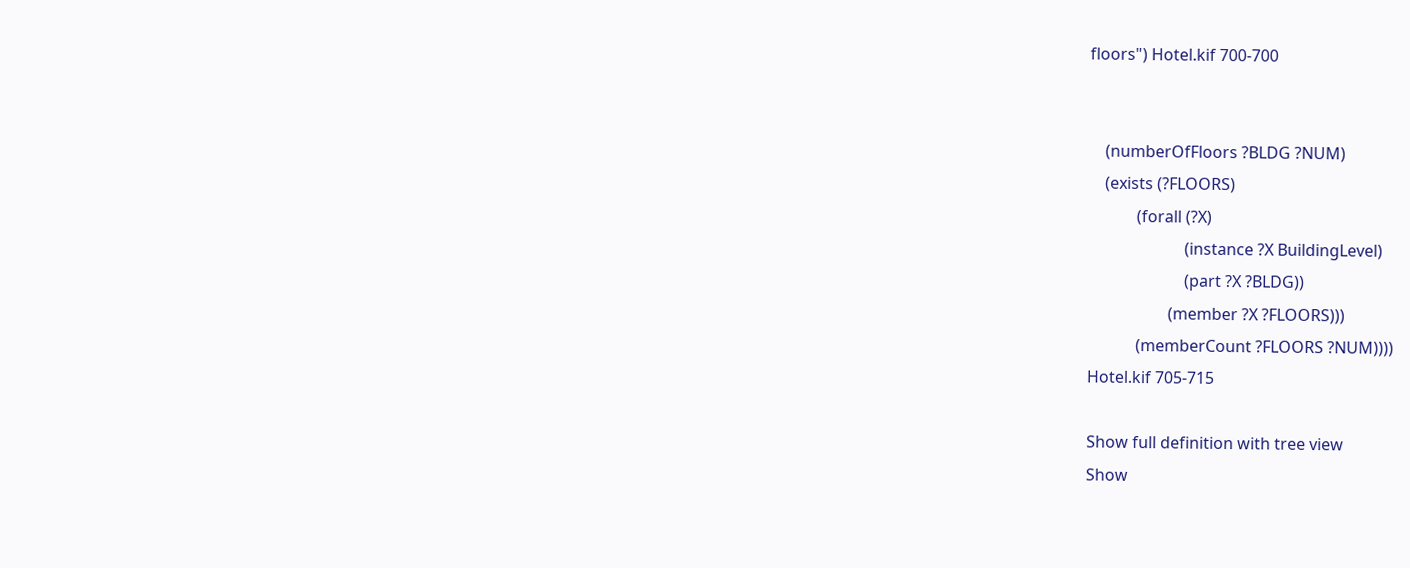floors") Hotel.kif 700-700


    (numberOfFloors ?BLDG ?NUM)
    (exists (?FLOORS)
            (forall (?X)
                        (instance ?X BuildingLevel)
                        (part ?X ?BLDG))
                    (member ?X ?FLOORS)))
            (memberCount ?FLOORS ?NUM))))
Hotel.kif 705-715

Show full definition with tree view
Show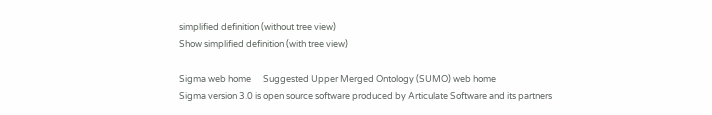simplified definition (without tree view)
Show simplified definition (with tree view)

Sigma web home      Suggested Upper Merged Ontology (SUMO) web home
Sigma version 3.0 is open source software produced by Articulate Software and its partners